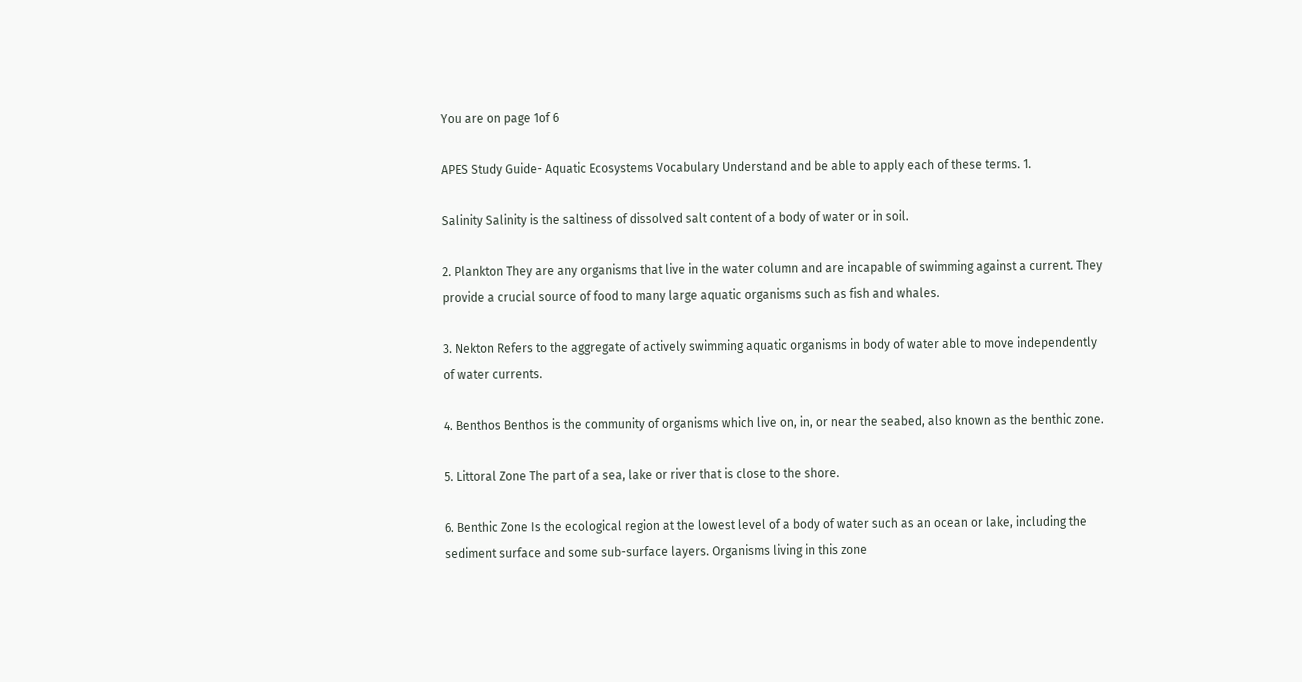You are on page 1of 6

APES Study Guide- Aquatic Ecosystems Vocabulary Understand and be able to apply each of these terms. 1.

Salinity Salinity is the saltiness of dissolved salt content of a body of water or in soil.

2. Plankton They are any organisms that live in the water column and are incapable of swimming against a current. They provide a crucial source of food to many large aquatic organisms such as fish and whales.

3. Nekton Refers to the aggregate of actively swimming aquatic organisms in body of water able to move independently of water currents.

4. Benthos Benthos is the community of organisms which live on, in, or near the seabed, also known as the benthic zone.

5. Littoral Zone The part of a sea, lake or river that is close to the shore.

6. Benthic Zone Is the ecological region at the lowest level of a body of water such as an ocean or lake, including the sediment surface and some sub-surface layers. Organisms living in this zone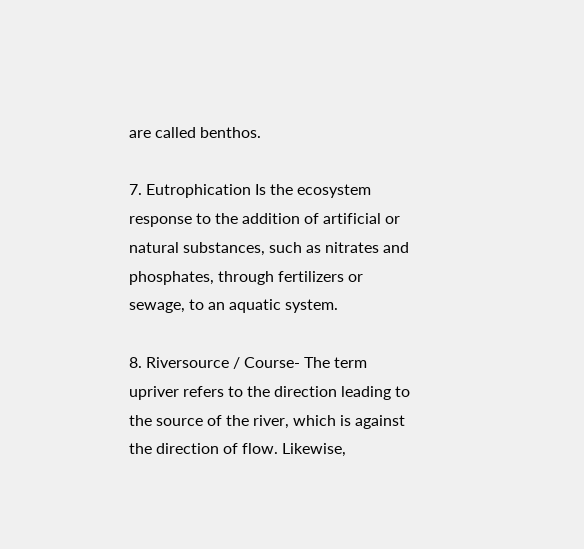are called benthos.

7. Eutrophication Is the ecosystem response to the addition of artificial or natural substances, such as nitrates and phosphates, through fertilizers or sewage, to an aquatic system.

8. Riversource / Course- The term upriver refers to the direction leading to the source of the river, which is against the direction of flow. Likewise,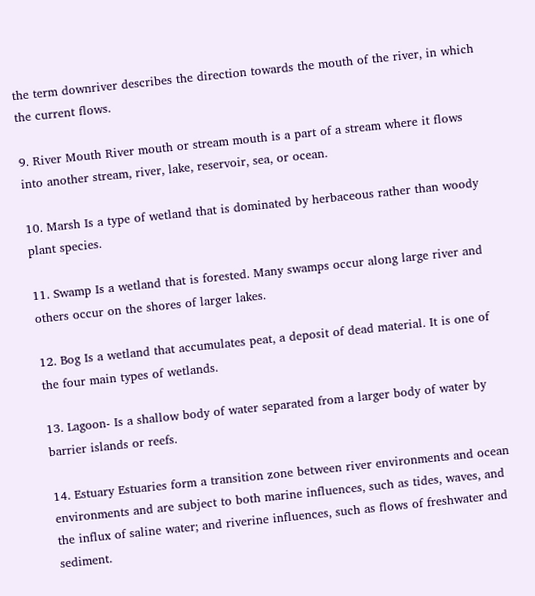the term downriver describes the direction towards the mouth of the river, in which the current flows.

9. River Mouth River mouth or stream mouth is a part of a stream where it flows into another stream, river, lake, reservoir, sea, or ocean.

10. Marsh Is a type of wetland that is dominated by herbaceous rather than woody plant species.

11. Swamp Is a wetland that is forested. Many swamps occur along large river and others occur on the shores of larger lakes.

12. Bog Is a wetland that accumulates peat, a deposit of dead material. It is one of the four main types of wetlands.

13. Lagoon- Is a shallow body of water separated from a larger body of water by barrier islands or reefs.

14. Estuary Estuaries form a transition zone between river environments and ocean environments and are subject to both marine influences, such as tides, waves, and the influx of saline water; and riverine influences, such as flows of freshwater and sediment.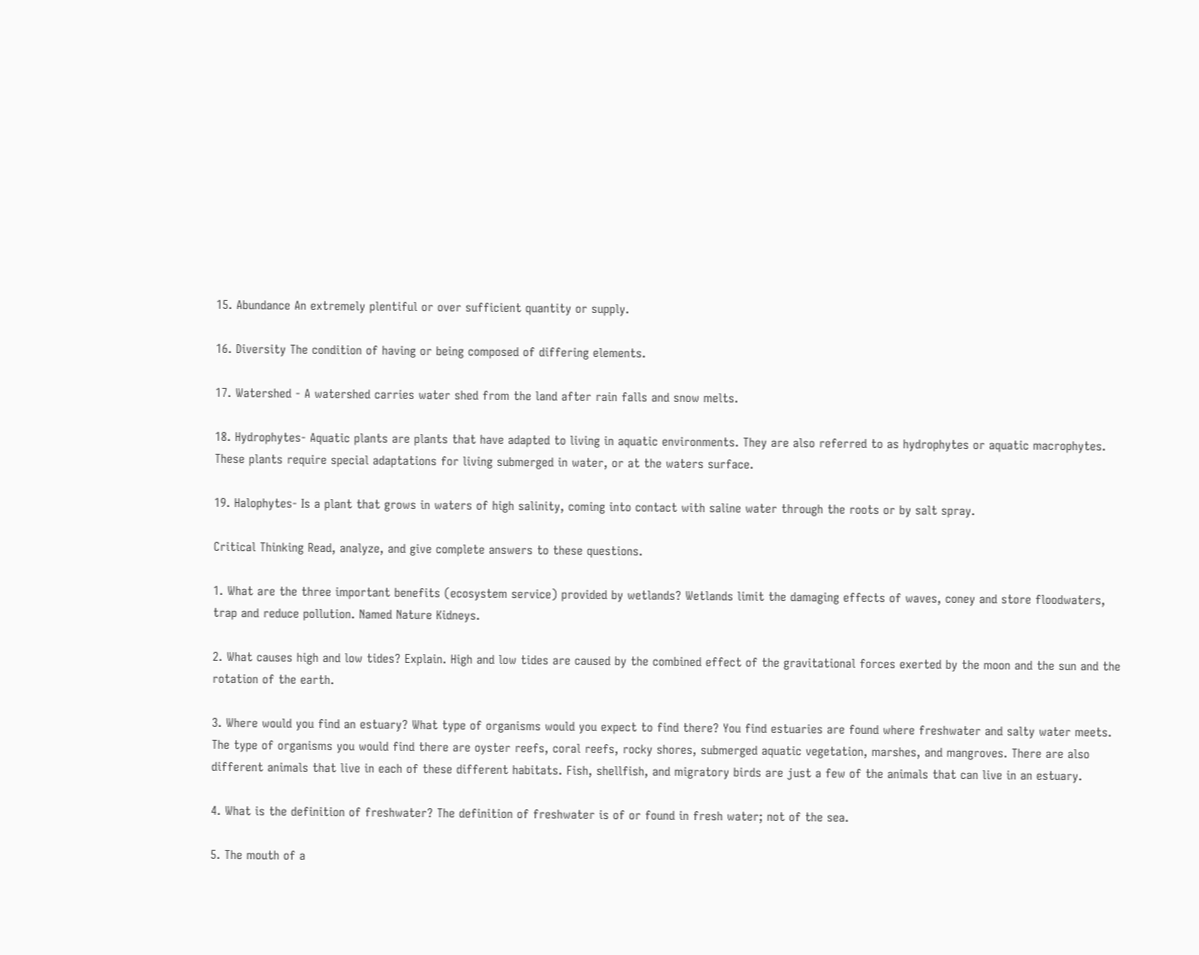15. Abundance An extremely plentiful or over sufficient quantity or supply.

16. Diversity The condition of having or being composed of differing elements.

17. Watershed - A watershed carries water shed from the land after rain falls and snow melts.

18. Hydrophytes- Aquatic plants are plants that have adapted to living in aquatic environments. They are also referred to as hydrophytes or aquatic macrophytes. These plants require special adaptations for living submerged in water, or at the waters surface.

19. Halophytes- Is a plant that grows in waters of high salinity, coming into contact with saline water through the roots or by salt spray.

Critical Thinking Read, analyze, and give complete answers to these questions.

1. What are the three important benefits (ecosystem service) provided by wetlands? Wetlands limit the damaging effects of waves, coney and store floodwaters, trap and reduce pollution. Named Nature Kidneys.

2. What causes high and low tides? Explain. High and low tides are caused by the combined effect of the gravitational forces exerted by the moon and the sun and the rotation of the earth.

3. Where would you find an estuary? What type of organisms would you expect to find there? You find estuaries are found where freshwater and salty water meets. The type of organisms you would find there are oyster reefs, coral reefs, rocky shores, submerged aquatic vegetation, marshes, and mangroves. There are also different animals that live in each of these different habitats. Fish, shellfish, and migratory birds are just a few of the animals that can live in an estuary.

4. What is the definition of freshwater? The definition of freshwater is of or found in fresh water; not of the sea.

5. The mouth of a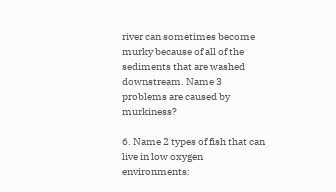river can sometimes become murky because of all of the sediments that are washed downstream. Name 3 problems are caused by murkiness?

6. Name 2 types of fish that can live in low oxygen environments: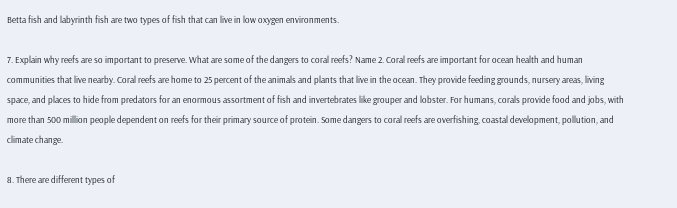Betta fish and labyrinth fish are two types of fish that can live in low oxygen environments.

7. Explain why reefs are so important to preserve. What are some of the dangers to coral reefs? Name 2. Coral reefs are important for ocean health and human communities that live nearby. Coral reefs are home to 25 percent of the animals and plants that live in the ocean. They provide feeding grounds, nursery areas, living space, and places to hide from predators for an enormous assortment of fish and invertebrates like grouper and lobster. For humans, corals provide food and jobs, with more than 500 million people dependent on reefs for their primary source of protein. Some dangers to coral reefs are overfishing, coastal development, pollution, and climate change.

8. There are different types of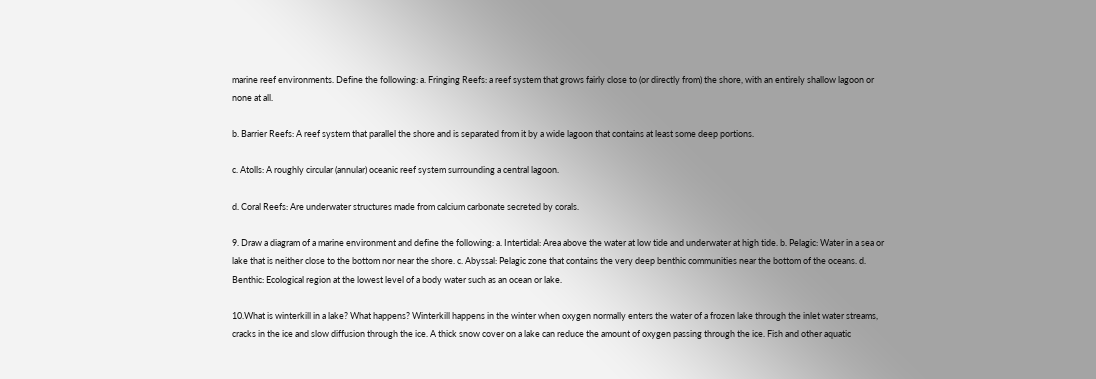marine reef environments. Define the following: a. Fringing Reefs: a reef system that grows fairly close to (or directly from) the shore, with an entirely shallow lagoon or none at all.

b. Barrier Reefs: A reef system that parallel the shore and is separated from it by a wide lagoon that contains at least some deep portions.

c. Atolls: A roughly circular (annular) oceanic reef system surrounding a central lagoon.

d. Coral Reefs: Are underwater structures made from calcium carbonate secreted by corals.

9. Draw a diagram of a marine environment and define the following: a. Intertidal: Area above the water at low tide and underwater at high tide. b. Pelagic: Water in a sea or lake that is neither close to the bottom nor near the shore. c. Abyssal: Pelagic zone that contains the very deep benthic communities near the bottom of the oceans. d. Benthic: Ecological region at the lowest level of a body water such as an ocean or lake.

10.What is winterkill in a lake? What happens? Winterkill happens in the winter when oxygen normally enters the water of a frozen lake through the inlet water streams, cracks in the ice and slow diffusion through the ice. A thick snow cover on a lake can reduce the amount of oxygen passing through the ice. Fish and other aquatic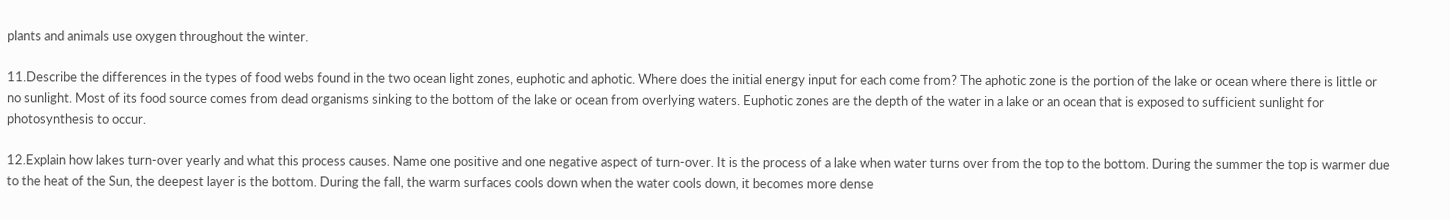plants and animals use oxygen throughout the winter.

11.Describe the differences in the types of food webs found in the two ocean light zones, euphotic and aphotic. Where does the initial energy input for each come from? The aphotic zone is the portion of the lake or ocean where there is little or no sunlight. Most of its food source comes from dead organisms sinking to the bottom of the lake or ocean from overlying waters. Euphotic zones are the depth of the water in a lake or an ocean that is exposed to sufficient sunlight for photosynthesis to occur.

12.Explain how lakes turn-over yearly and what this process causes. Name one positive and one negative aspect of turn-over. It is the process of a lake when water turns over from the top to the bottom. During the summer the top is warmer due to the heat of the Sun, the deepest layer is the bottom. During the fall, the warm surfaces cools down when the water cools down, it becomes more dense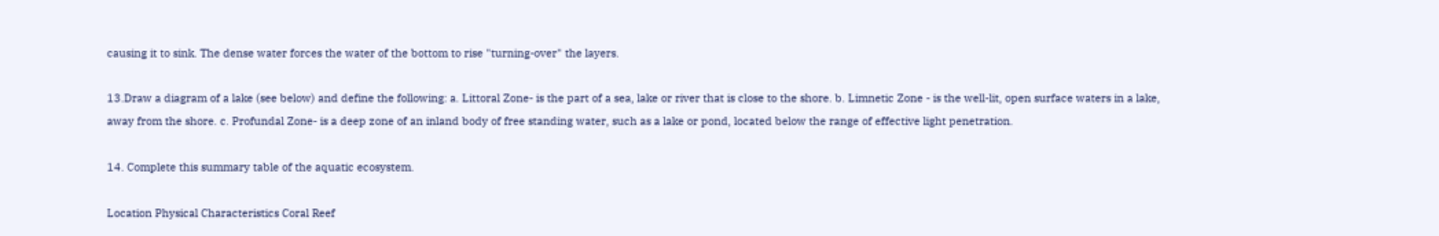causing it to sink. The dense water forces the water of the bottom to rise "turning-over" the layers.

13.Draw a diagram of a lake (see below) and define the following: a. Littoral Zone- is the part of a sea, lake or river that is close to the shore. b. Limnetic Zone - is the well-lit, open surface waters in a lake, away from the shore. c. Profundal Zone- is a deep zone of an inland body of free standing water, such as a lake or pond, located below the range of effective light penetration.

14. Complete this summary table of the aquatic ecosystem.

Location Physical Characteristics Coral Reef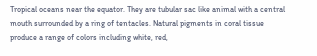Tropical oceans near the equator. They are tubular sac like animal with a central mouth surrounded by a ring of tentacles. Natural pigments in coral tissue produce a range of colors including white, red,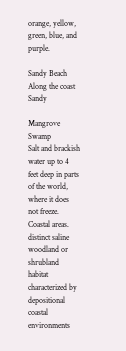orange, yellow, green, blue, and purple.

Sandy Beach
Along the coast Sandy

Mangrove Swamp
Salt and brackish water up to 4 feet deep in parts of the world, where it does not freeze. Coastal areas. distinct saline woodland or shrubland habitat characterized by depositional coastal environments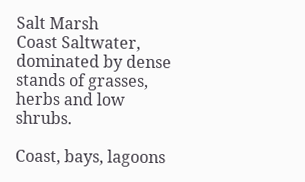Salt Marsh
Coast Saltwater, dominated by dense stands of grasses, herbs and low shrubs.

Coast, bays, lagoons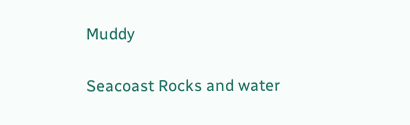Muddy

Seacoast Rocks and water